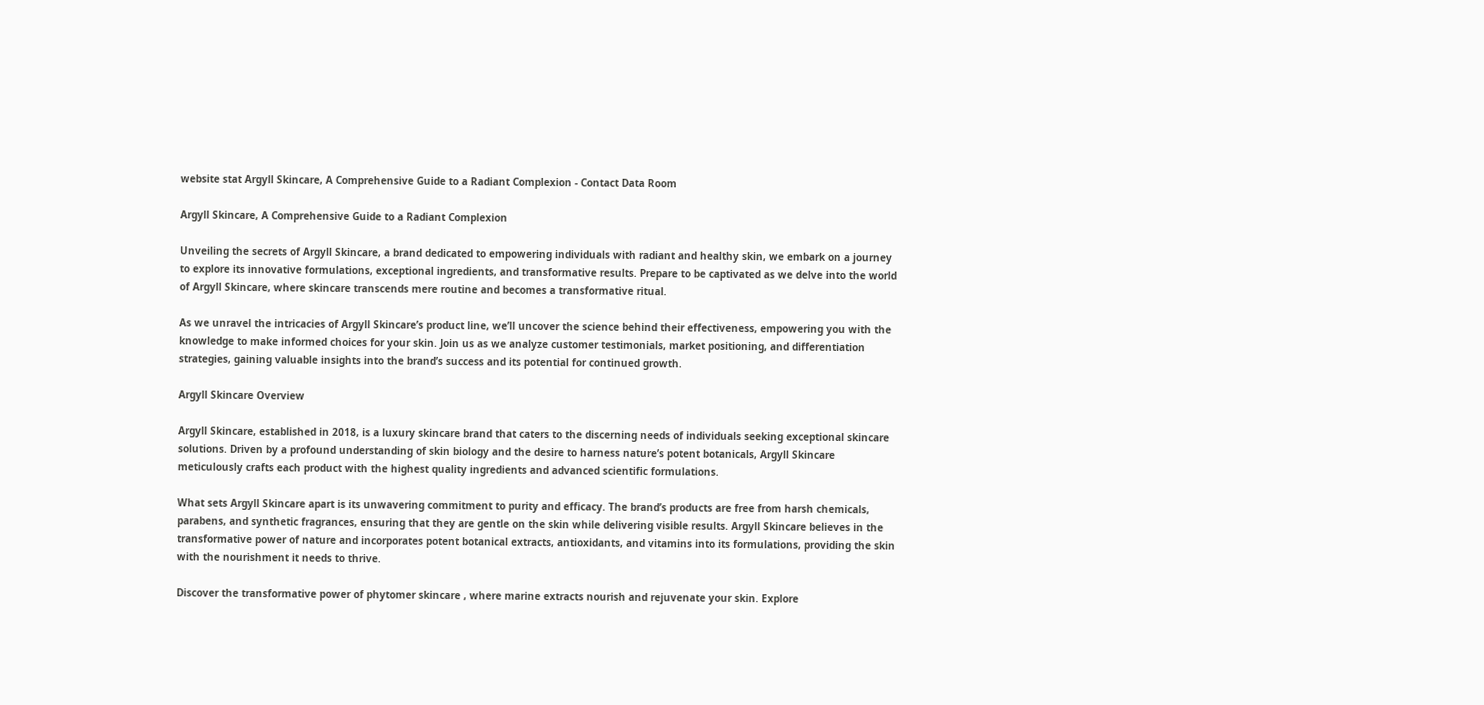website stat Argyll Skincare, A Comprehensive Guide to a Radiant Complexion - Contact Data Room

Argyll Skincare, A Comprehensive Guide to a Radiant Complexion

Unveiling the secrets of Argyll Skincare, a brand dedicated to empowering individuals with radiant and healthy skin, we embark on a journey to explore its innovative formulations, exceptional ingredients, and transformative results. Prepare to be captivated as we delve into the world of Argyll Skincare, where skincare transcends mere routine and becomes a transformative ritual.

As we unravel the intricacies of Argyll Skincare’s product line, we’ll uncover the science behind their effectiveness, empowering you with the knowledge to make informed choices for your skin. Join us as we analyze customer testimonials, market positioning, and differentiation strategies, gaining valuable insights into the brand’s success and its potential for continued growth.

Argyll Skincare Overview

Argyll Skincare, established in 2018, is a luxury skincare brand that caters to the discerning needs of individuals seeking exceptional skincare solutions. Driven by a profound understanding of skin biology and the desire to harness nature’s potent botanicals, Argyll Skincare meticulously crafts each product with the highest quality ingredients and advanced scientific formulations.

What sets Argyll Skincare apart is its unwavering commitment to purity and efficacy. The brand’s products are free from harsh chemicals, parabens, and synthetic fragrances, ensuring that they are gentle on the skin while delivering visible results. Argyll Skincare believes in the transformative power of nature and incorporates potent botanical extracts, antioxidants, and vitamins into its formulations, providing the skin with the nourishment it needs to thrive.

Discover the transformative power of phytomer skincare , where marine extracts nourish and rejuvenate your skin. Explore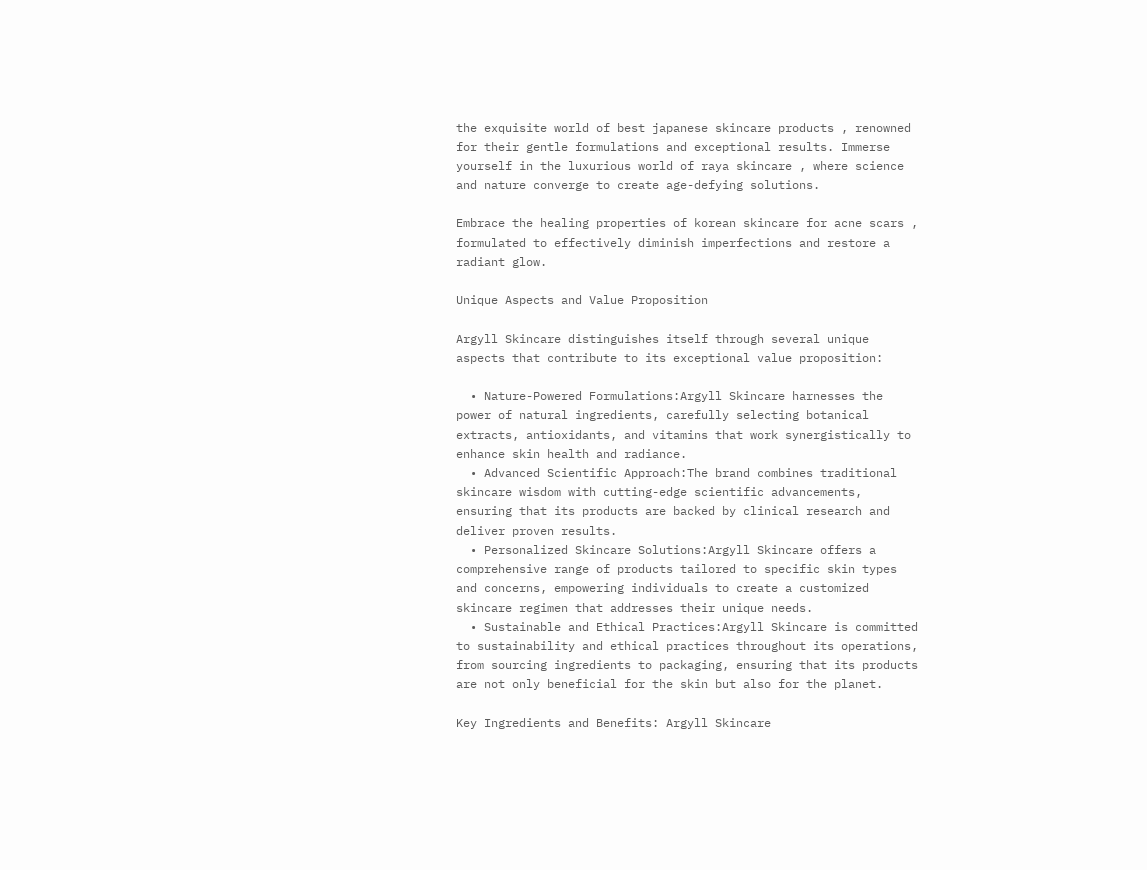the exquisite world of best japanese skincare products , renowned for their gentle formulations and exceptional results. Immerse yourself in the luxurious world of raya skincare , where science and nature converge to create age-defying solutions.

Embrace the healing properties of korean skincare for acne scars , formulated to effectively diminish imperfections and restore a radiant glow.

Unique Aspects and Value Proposition

Argyll Skincare distinguishes itself through several unique aspects that contribute to its exceptional value proposition:

  • Nature-Powered Formulations:Argyll Skincare harnesses the power of natural ingredients, carefully selecting botanical extracts, antioxidants, and vitamins that work synergistically to enhance skin health and radiance.
  • Advanced Scientific Approach:The brand combines traditional skincare wisdom with cutting-edge scientific advancements, ensuring that its products are backed by clinical research and deliver proven results.
  • Personalized Skincare Solutions:Argyll Skincare offers a comprehensive range of products tailored to specific skin types and concerns, empowering individuals to create a customized skincare regimen that addresses their unique needs.
  • Sustainable and Ethical Practices:Argyll Skincare is committed to sustainability and ethical practices throughout its operations, from sourcing ingredients to packaging, ensuring that its products are not only beneficial for the skin but also for the planet.

Key Ingredients and Benefits: Argyll Skincare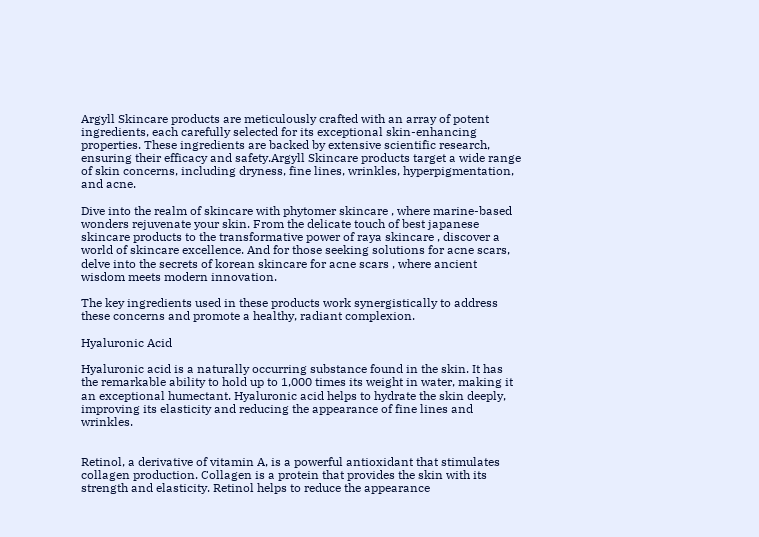Argyll Skincare products are meticulously crafted with an array of potent ingredients, each carefully selected for its exceptional skin-enhancing properties. These ingredients are backed by extensive scientific research, ensuring their efficacy and safety.Argyll Skincare products target a wide range of skin concerns, including dryness, fine lines, wrinkles, hyperpigmentation, and acne.

Dive into the realm of skincare with phytomer skincare , where marine-based wonders rejuvenate your skin. From the delicate touch of best japanese skincare products to the transformative power of raya skincare , discover a world of skincare excellence. And for those seeking solutions for acne scars, delve into the secrets of korean skincare for acne scars , where ancient wisdom meets modern innovation.

The key ingredients used in these products work synergistically to address these concerns and promote a healthy, radiant complexion.

Hyaluronic Acid

Hyaluronic acid is a naturally occurring substance found in the skin. It has the remarkable ability to hold up to 1,000 times its weight in water, making it an exceptional humectant. Hyaluronic acid helps to hydrate the skin deeply, improving its elasticity and reducing the appearance of fine lines and wrinkles.


Retinol, a derivative of vitamin A, is a powerful antioxidant that stimulates collagen production. Collagen is a protein that provides the skin with its strength and elasticity. Retinol helps to reduce the appearance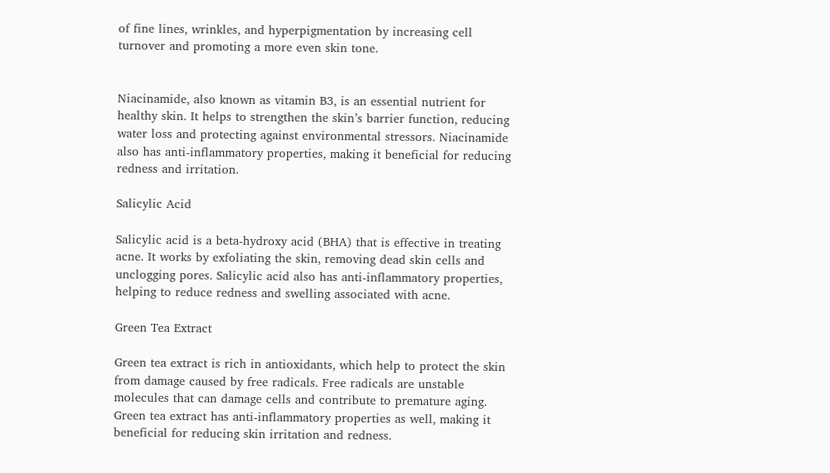of fine lines, wrinkles, and hyperpigmentation by increasing cell turnover and promoting a more even skin tone.


Niacinamide, also known as vitamin B3, is an essential nutrient for healthy skin. It helps to strengthen the skin’s barrier function, reducing water loss and protecting against environmental stressors. Niacinamide also has anti-inflammatory properties, making it beneficial for reducing redness and irritation.

Salicylic Acid

Salicylic acid is a beta-hydroxy acid (BHA) that is effective in treating acne. It works by exfoliating the skin, removing dead skin cells and unclogging pores. Salicylic acid also has anti-inflammatory properties, helping to reduce redness and swelling associated with acne.

Green Tea Extract

Green tea extract is rich in antioxidants, which help to protect the skin from damage caused by free radicals. Free radicals are unstable molecules that can damage cells and contribute to premature aging. Green tea extract has anti-inflammatory properties as well, making it beneficial for reducing skin irritation and redness.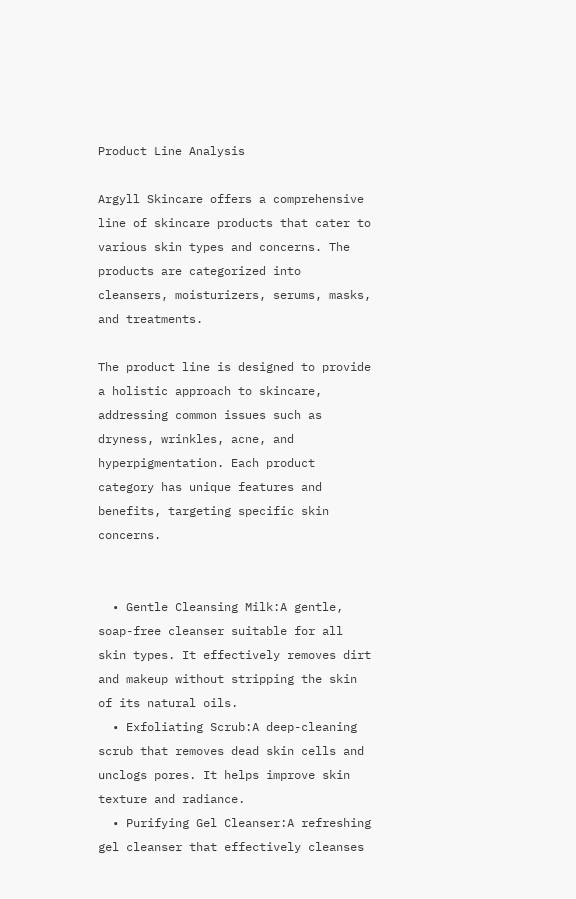Product Line Analysis

Argyll Skincare offers a comprehensive line of skincare products that cater to various skin types and concerns. The products are categorized into cleansers, moisturizers, serums, masks, and treatments.

The product line is designed to provide a holistic approach to skincare, addressing common issues such as dryness, wrinkles, acne, and hyperpigmentation. Each product category has unique features and benefits, targeting specific skin concerns.


  • Gentle Cleansing Milk:A gentle, soap-free cleanser suitable for all skin types. It effectively removes dirt and makeup without stripping the skin of its natural oils.
  • Exfoliating Scrub:A deep-cleaning scrub that removes dead skin cells and unclogs pores. It helps improve skin texture and radiance.
  • Purifying Gel Cleanser:A refreshing gel cleanser that effectively cleanses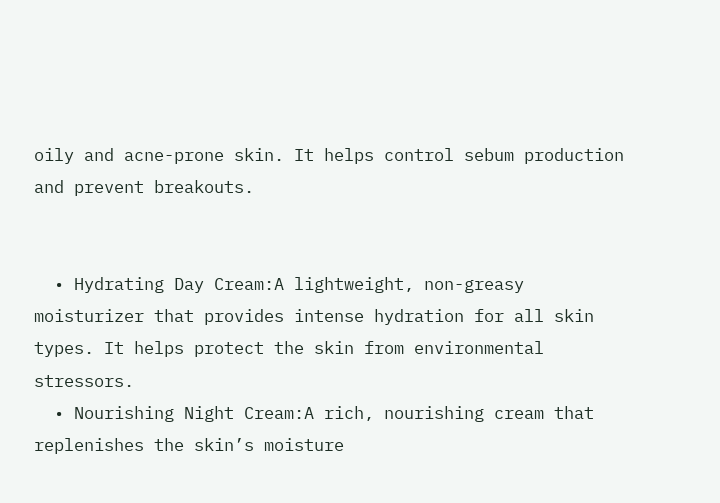oily and acne-prone skin. It helps control sebum production and prevent breakouts.


  • Hydrating Day Cream:A lightweight, non-greasy moisturizer that provides intense hydration for all skin types. It helps protect the skin from environmental stressors.
  • Nourishing Night Cream:A rich, nourishing cream that replenishes the skin’s moisture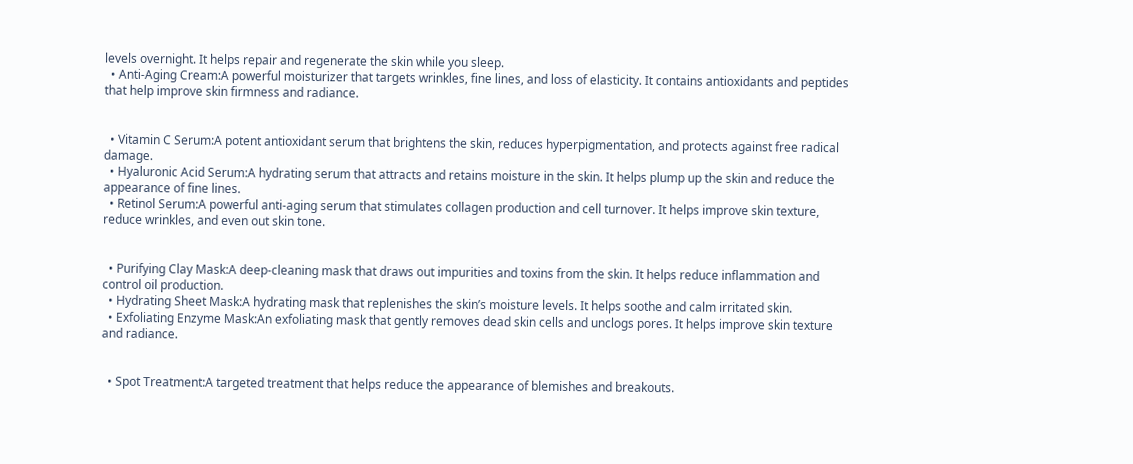levels overnight. It helps repair and regenerate the skin while you sleep.
  • Anti-Aging Cream:A powerful moisturizer that targets wrinkles, fine lines, and loss of elasticity. It contains antioxidants and peptides that help improve skin firmness and radiance.


  • Vitamin C Serum:A potent antioxidant serum that brightens the skin, reduces hyperpigmentation, and protects against free radical damage.
  • Hyaluronic Acid Serum:A hydrating serum that attracts and retains moisture in the skin. It helps plump up the skin and reduce the appearance of fine lines.
  • Retinol Serum:A powerful anti-aging serum that stimulates collagen production and cell turnover. It helps improve skin texture, reduce wrinkles, and even out skin tone.


  • Purifying Clay Mask:A deep-cleaning mask that draws out impurities and toxins from the skin. It helps reduce inflammation and control oil production.
  • Hydrating Sheet Mask:A hydrating mask that replenishes the skin’s moisture levels. It helps soothe and calm irritated skin.
  • Exfoliating Enzyme Mask:An exfoliating mask that gently removes dead skin cells and unclogs pores. It helps improve skin texture and radiance.


  • Spot Treatment:A targeted treatment that helps reduce the appearance of blemishes and breakouts.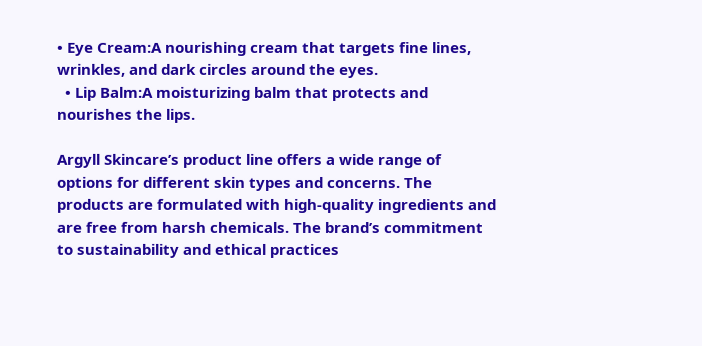• Eye Cream:A nourishing cream that targets fine lines, wrinkles, and dark circles around the eyes.
  • Lip Balm:A moisturizing balm that protects and nourishes the lips.

Argyll Skincare’s product line offers a wide range of options for different skin types and concerns. The products are formulated with high-quality ingredients and are free from harsh chemicals. The brand’s commitment to sustainability and ethical practices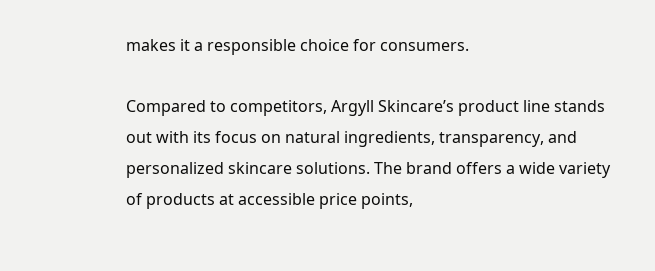makes it a responsible choice for consumers.

Compared to competitors, Argyll Skincare’s product line stands out with its focus on natural ingredients, transparency, and personalized skincare solutions. The brand offers a wide variety of products at accessible price points,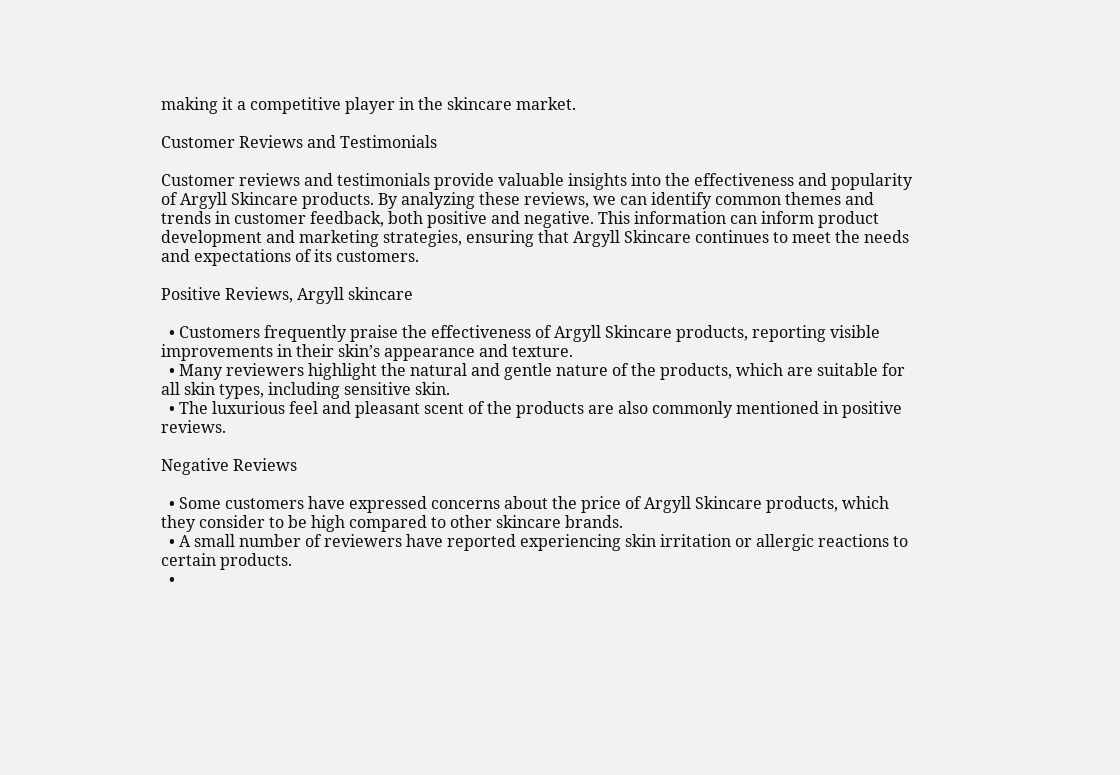making it a competitive player in the skincare market.

Customer Reviews and Testimonials

Customer reviews and testimonials provide valuable insights into the effectiveness and popularity of Argyll Skincare products. By analyzing these reviews, we can identify common themes and trends in customer feedback, both positive and negative. This information can inform product development and marketing strategies, ensuring that Argyll Skincare continues to meet the needs and expectations of its customers.

Positive Reviews, Argyll skincare

  • Customers frequently praise the effectiveness of Argyll Skincare products, reporting visible improvements in their skin’s appearance and texture.
  • Many reviewers highlight the natural and gentle nature of the products, which are suitable for all skin types, including sensitive skin.
  • The luxurious feel and pleasant scent of the products are also commonly mentioned in positive reviews.

Negative Reviews

  • Some customers have expressed concerns about the price of Argyll Skincare products, which they consider to be high compared to other skincare brands.
  • A small number of reviewers have reported experiencing skin irritation or allergic reactions to certain products.
  •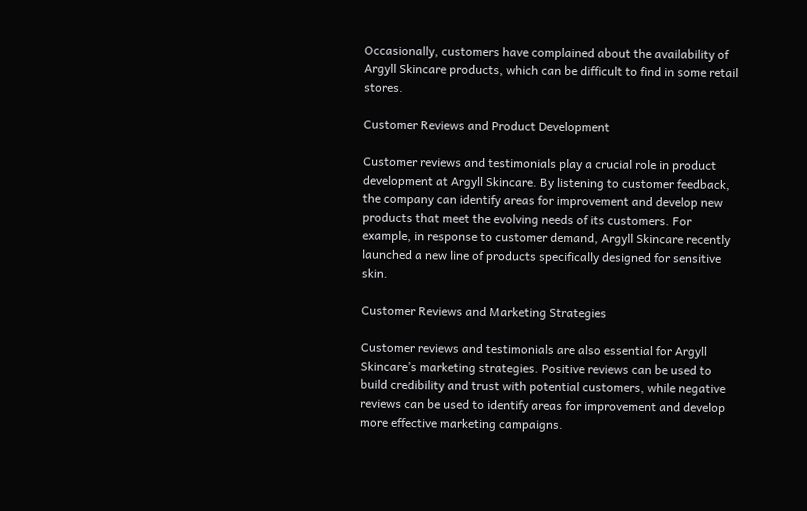Occasionally, customers have complained about the availability of Argyll Skincare products, which can be difficult to find in some retail stores.

Customer Reviews and Product Development

Customer reviews and testimonials play a crucial role in product development at Argyll Skincare. By listening to customer feedback, the company can identify areas for improvement and develop new products that meet the evolving needs of its customers. For example, in response to customer demand, Argyll Skincare recently launched a new line of products specifically designed for sensitive skin.

Customer Reviews and Marketing Strategies

Customer reviews and testimonials are also essential for Argyll Skincare’s marketing strategies. Positive reviews can be used to build credibility and trust with potential customers, while negative reviews can be used to identify areas for improvement and develop more effective marketing campaigns.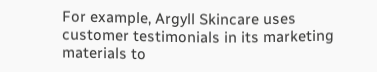For example, Argyll Skincare uses customer testimonials in its marketing materials to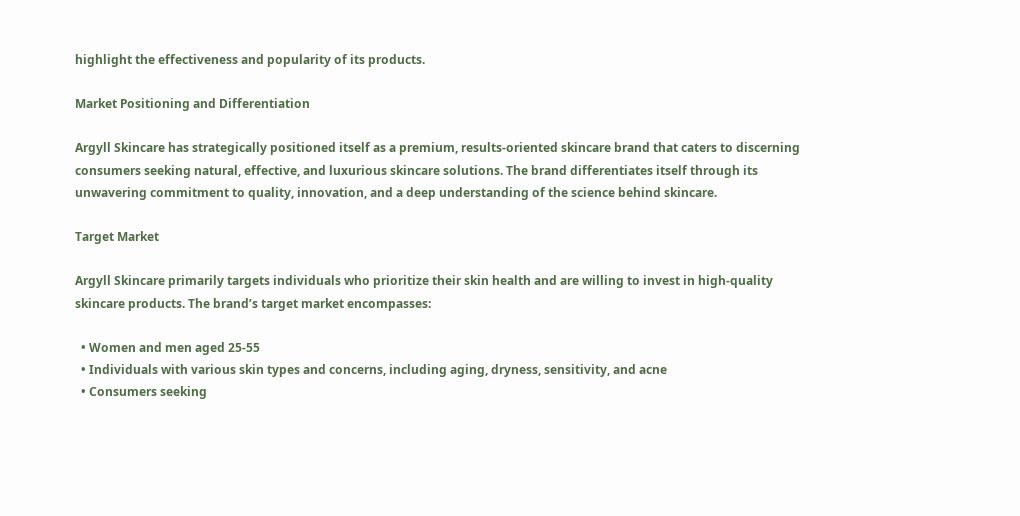highlight the effectiveness and popularity of its products.

Market Positioning and Differentiation

Argyll Skincare has strategically positioned itself as a premium, results-oriented skincare brand that caters to discerning consumers seeking natural, effective, and luxurious skincare solutions. The brand differentiates itself through its unwavering commitment to quality, innovation, and a deep understanding of the science behind skincare.

Target Market

Argyll Skincare primarily targets individuals who prioritize their skin health and are willing to invest in high-quality skincare products. The brand’s target market encompasses:

  • Women and men aged 25-55
  • Individuals with various skin types and concerns, including aging, dryness, sensitivity, and acne
  • Consumers seeking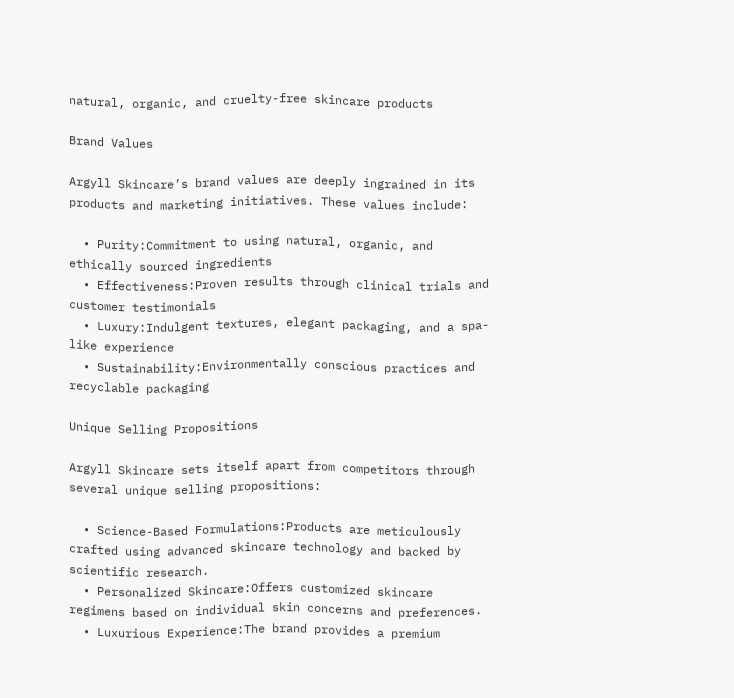natural, organic, and cruelty-free skincare products

Brand Values

Argyll Skincare’s brand values are deeply ingrained in its products and marketing initiatives. These values include:

  • Purity:Commitment to using natural, organic, and ethically sourced ingredients
  • Effectiveness:Proven results through clinical trials and customer testimonials
  • Luxury:Indulgent textures, elegant packaging, and a spa-like experience
  • Sustainability:Environmentally conscious practices and recyclable packaging

Unique Selling Propositions

Argyll Skincare sets itself apart from competitors through several unique selling propositions:

  • Science-Based Formulations:Products are meticulously crafted using advanced skincare technology and backed by scientific research.
  • Personalized Skincare:Offers customized skincare regimens based on individual skin concerns and preferences.
  • Luxurious Experience:The brand provides a premium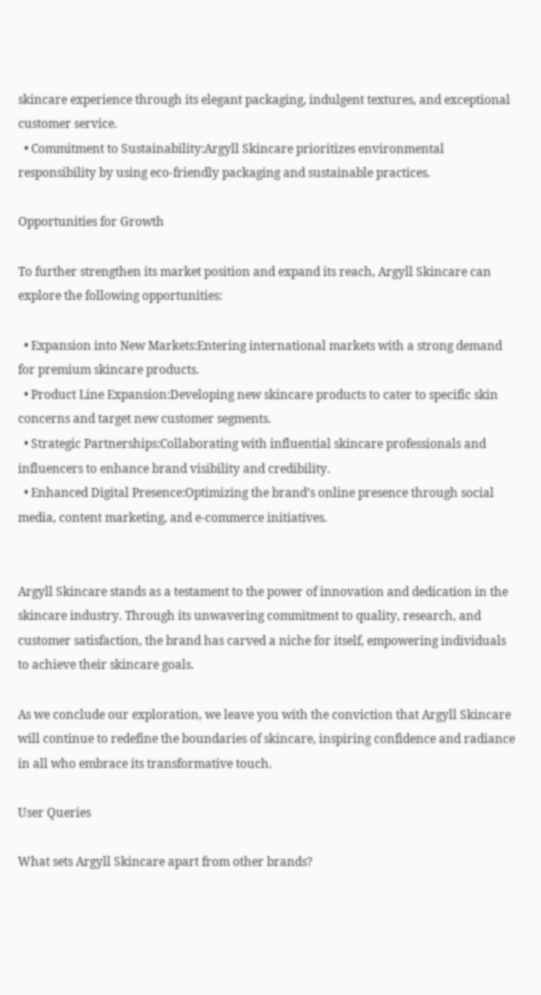skincare experience through its elegant packaging, indulgent textures, and exceptional customer service.
  • Commitment to Sustainability:Argyll Skincare prioritizes environmental responsibility by using eco-friendly packaging and sustainable practices.

Opportunities for Growth

To further strengthen its market position and expand its reach, Argyll Skincare can explore the following opportunities:

  • Expansion into New Markets:Entering international markets with a strong demand for premium skincare products.
  • Product Line Expansion:Developing new skincare products to cater to specific skin concerns and target new customer segments.
  • Strategic Partnerships:Collaborating with influential skincare professionals and influencers to enhance brand visibility and credibility.
  • Enhanced Digital Presence:Optimizing the brand’s online presence through social media, content marketing, and e-commerce initiatives.


Argyll Skincare stands as a testament to the power of innovation and dedication in the skincare industry. Through its unwavering commitment to quality, research, and customer satisfaction, the brand has carved a niche for itself, empowering individuals to achieve their skincare goals.

As we conclude our exploration, we leave you with the conviction that Argyll Skincare will continue to redefine the boundaries of skincare, inspiring confidence and radiance in all who embrace its transformative touch.

User Queries

What sets Argyll Skincare apart from other brands?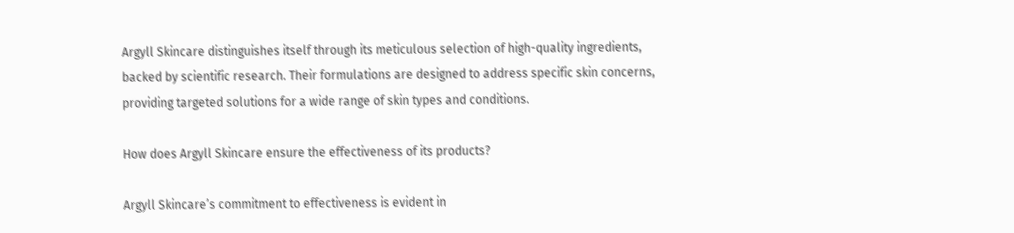Argyll Skincare distinguishes itself through its meticulous selection of high-quality ingredients, backed by scientific research. Their formulations are designed to address specific skin concerns, providing targeted solutions for a wide range of skin types and conditions.

How does Argyll Skincare ensure the effectiveness of its products?

Argyll Skincare’s commitment to effectiveness is evident in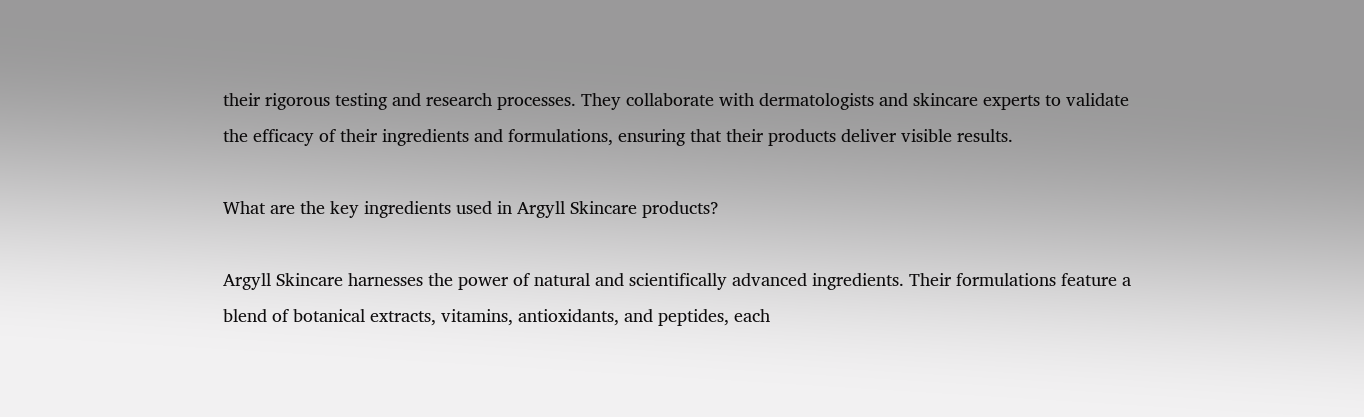their rigorous testing and research processes. They collaborate with dermatologists and skincare experts to validate the efficacy of their ingredients and formulations, ensuring that their products deliver visible results.

What are the key ingredients used in Argyll Skincare products?

Argyll Skincare harnesses the power of natural and scientifically advanced ingredients. Their formulations feature a blend of botanical extracts, vitamins, antioxidants, and peptides, each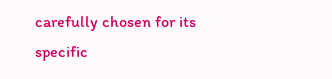carefully chosen for its specific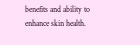benefits and ability to enhance skin health.